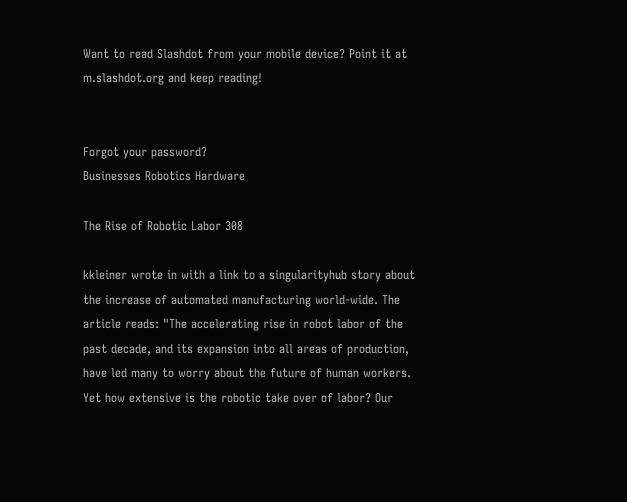Want to read Slashdot from your mobile device? Point it at m.slashdot.org and keep reading!


Forgot your password?
Businesses Robotics Hardware

The Rise of Robotic Labor 308

kkleiner wrote in with a link to a singularityhub story about the increase of automated manufacturing world-wide. The article reads: "The accelerating rise in robot labor of the past decade, and its expansion into all areas of production, have led many to worry about the future of human workers. Yet how extensive is the robotic take over of labor? Our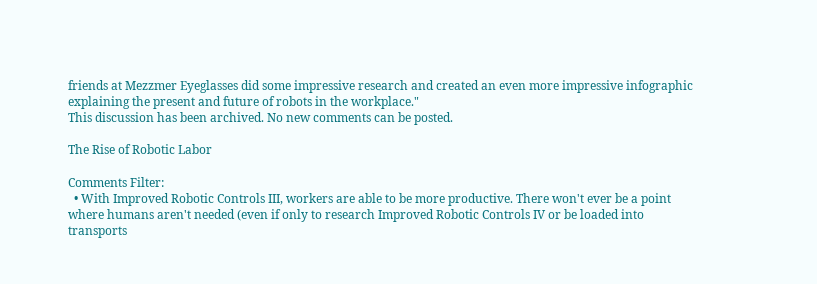friends at Mezzmer Eyeglasses did some impressive research and created an even more impressive infographic explaining the present and future of robots in the workplace."
This discussion has been archived. No new comments can be posted.

The Rise of Robotic Labor

Comments Filter:
  • With Improved Robotic Controls III, workers are able to be more productive. There won't ever be a point where humans aren't needed (even if only to research Improved Robotic Controls IV or be loaded into transports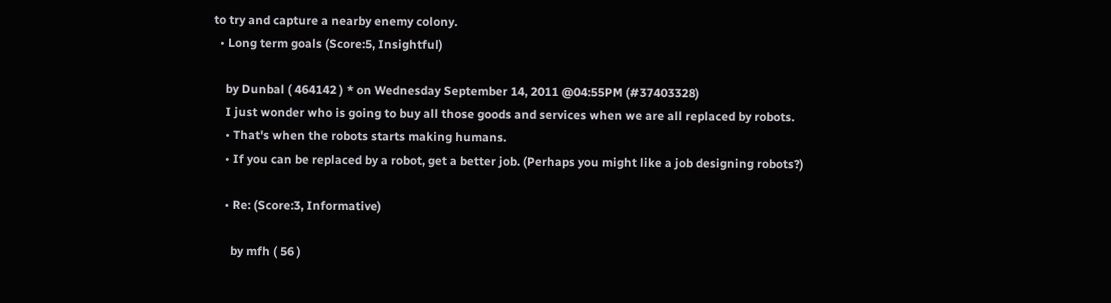to try and capture a nearby enemy colony.
  • Long term goals (Score:5, Insightful)

    by Dunbal ( 464142 ) * on Wednesday September 14, 2011 @04:55PM (#37403328)
    I just wonder who is going to buy all those goods and services when we are all replaced by robots.
    • That's when the robots starts making humans.
    • If you can be replaced by a robot, get a better job. (Perhaps you might like a job designing robots?)

    • Re: (Score:3, Informative)

      by mfh ( 56 )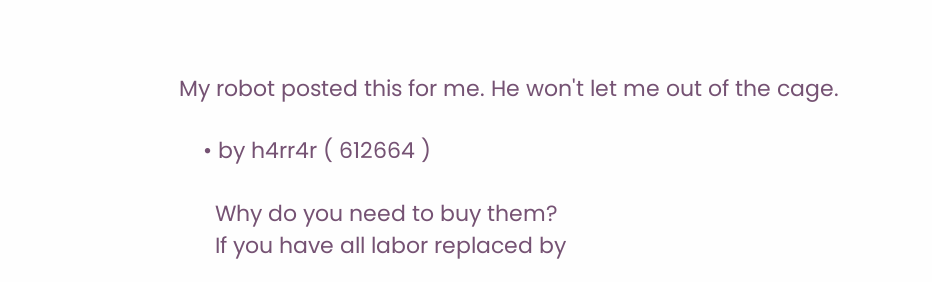My robot posted this for me. He won't let me out of the cage.

    • by h4rr4r ( 612664 )

      Why do you need to buy them?
      If you have all labor replaced by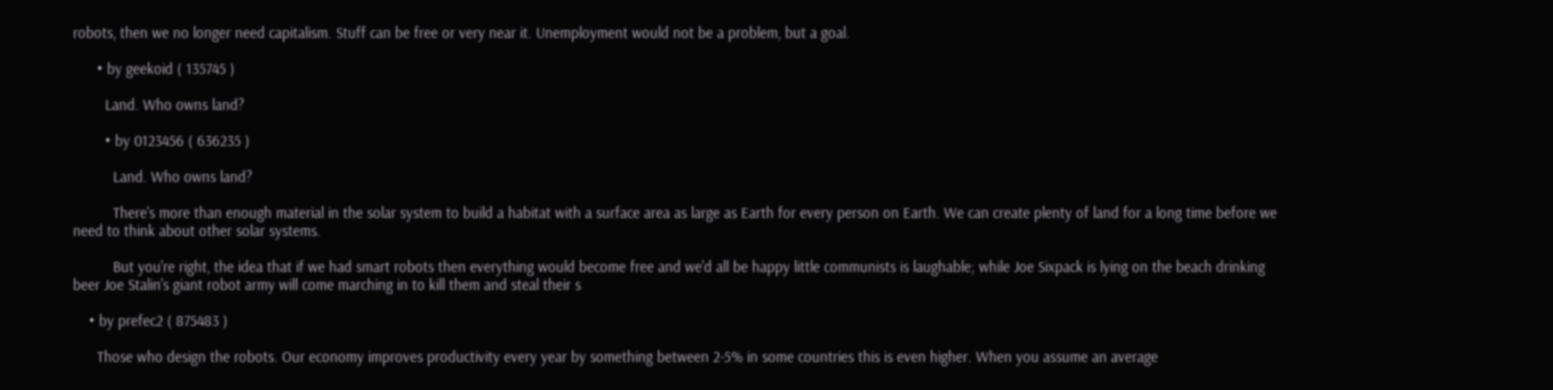robots, then we no longer need capitalism. Stuff can be free or very near it. Unemployment would not be a problem, but a goal.

      • by geekoid ( 135745 )

        Land. Who owns land?

        • by 0123456 ( 636235 )

          Land. Who owns land?

          There's more than enough material in the solar system to build a habitat with a surface area as large as Earth for every person on Earth. We can create plenty of land for a long time before we need to think about other solar systems.

          But you're right, the idea that if we had smart robots then everything would become free and we'd all be happy little communists is laughable; while Joe Sixpack is lying on the beach drinking beer Joe Stalin's giant robot army will come marching in to kill them and steal their s

    • by prefec2 ( 875483 )

      Those who design the robots. Our economy improves productivity every year by something between 2-5% in some countries this is even higher. When you assume an average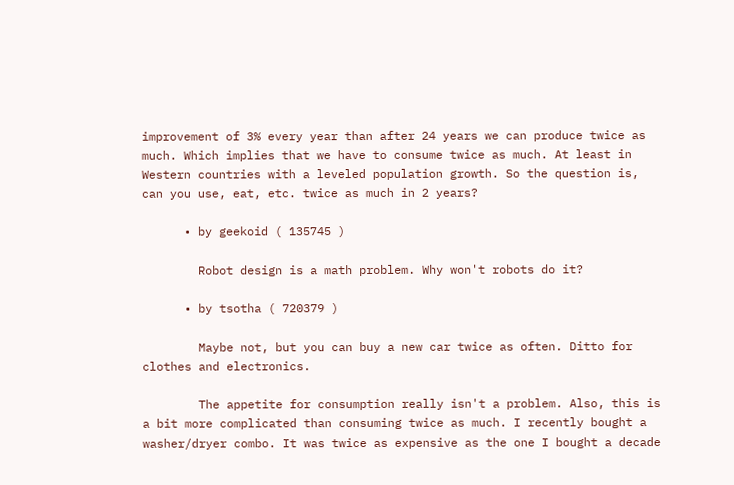improvement of 3% every year than after 24 years we can produce twice as much. Which implies that we have to consume twice as much. At least in Western countries with a leveled population growth. So the question is, can you use, eat, etc. twice as much in 2 years?

      • by geekoid ( 135745 )

        Robot design is a math problem. Why won't robots do it?

      • by tsotha ( 720379 )

        Maybe not, but you can buy a new car twice as often. Ditto for clothes and electronics.

        The appetite for consumption really isn't a problem. Also, this is a bit more complicated than consuming twice as much. I recently bought a washer/dryer combo. It was twice as expensive as the one I bought a decade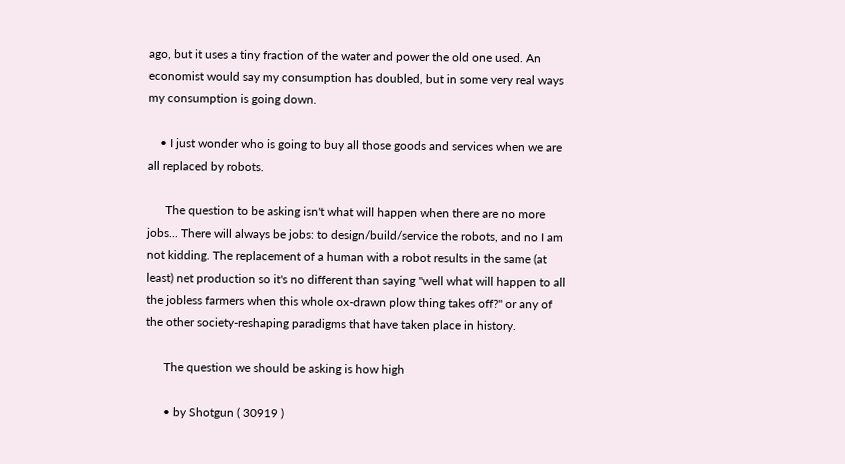ago, but it uses a tiny fraction of the water and power the old one used. An economist would say my consumption has doubled, but in some very real ways my consumption is going down.

    • I just wonder who is going to buy all those goods and services when we are all replaced by robots.

      The question to be asking isn't what will happen when there are no more jobs... There will always be jobs: to design/build/service the robots, and no I am not kidding. The replacement of a human with a robot results in the same (at least) net production so it's no different than saying "well what will happen to all the jobless farmers when this whole ox-drawn plow thing takes off?" or any of the other society-reshaping paradigms that have taken place in history.

      The question we should be asking is how high

      • by Shotgun ( 30919 )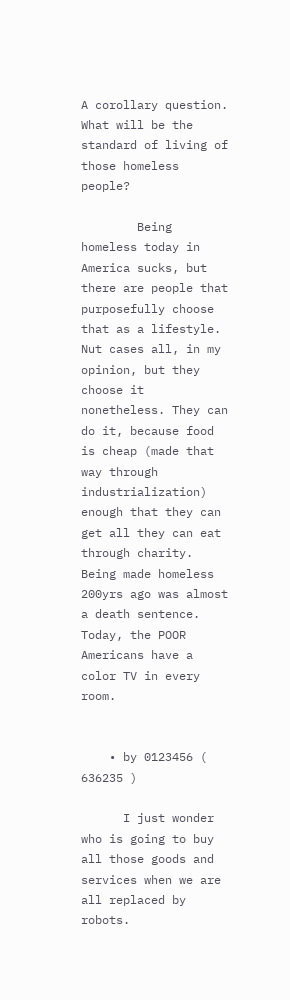A corollary question. What will be the standard of living of those homeless people?

        Being homeless today in America sucks, but there are people that purposefully choose that as a lifestyle. Nut cases all, in my opinion, but they choose it nonetheless. They can do it, because food is cheap (made that way through industrialization) enough that they can get all they can eat through charity. Being made homeless 200yrs ago was almost a death sentence. Today, the POOR Americans have a color TV in every room.


    • by 0123456 ( 636235 )

      I just wonder who is going to buy all those goods and services when we are all replaced by robots.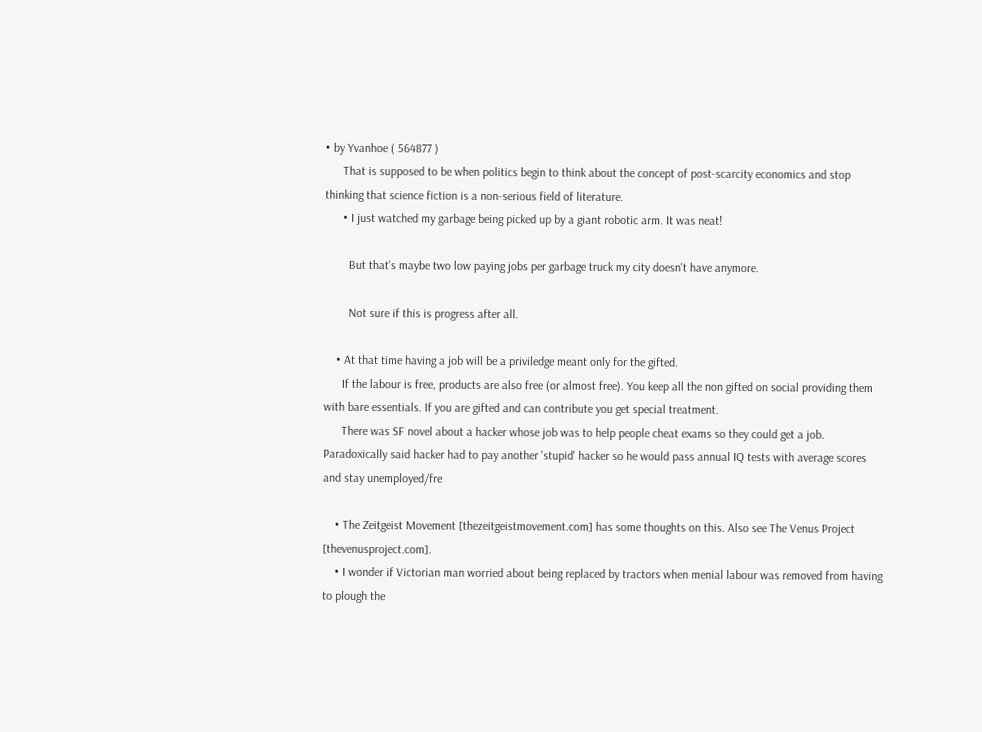• by Yvanhoe ( 564877 )
      That is supposed to be when politics begin to think about the concept of post-scarcity economics and stop thinking that science fiction is a non-serious field of literature.
      • I just watched my garbage being picked up by a giant robotic arm. It was neat!

        But that's maybe two low paying jobs per garbage truck my city doesn't have anymore.

        Not sure if this is progress after all.

    • At that time having a job will be a priviledge meant only for the gifted.
      If the labour is free, products are also free (or almost free). You keep all the non gifted on social providing them with bare essentials. If you are gifted and can contribute you get special treatment.
      There was SF novel about a hacker whose job was to help people cheat exams so they could get a job. Paradoxically said hacker had to pay another 'stupid' hacker so he would pass annual IQ tests with average scores and stay unemployed/fre

    • The Zeitgeist Movement [thezeitgeistmovement.com] has some thoughts on this. Also see The Venus Project [thevenusproject.com].
    • I wonder if Victorian man worried about being replaced by tractors when menial labour was removed from having to plough the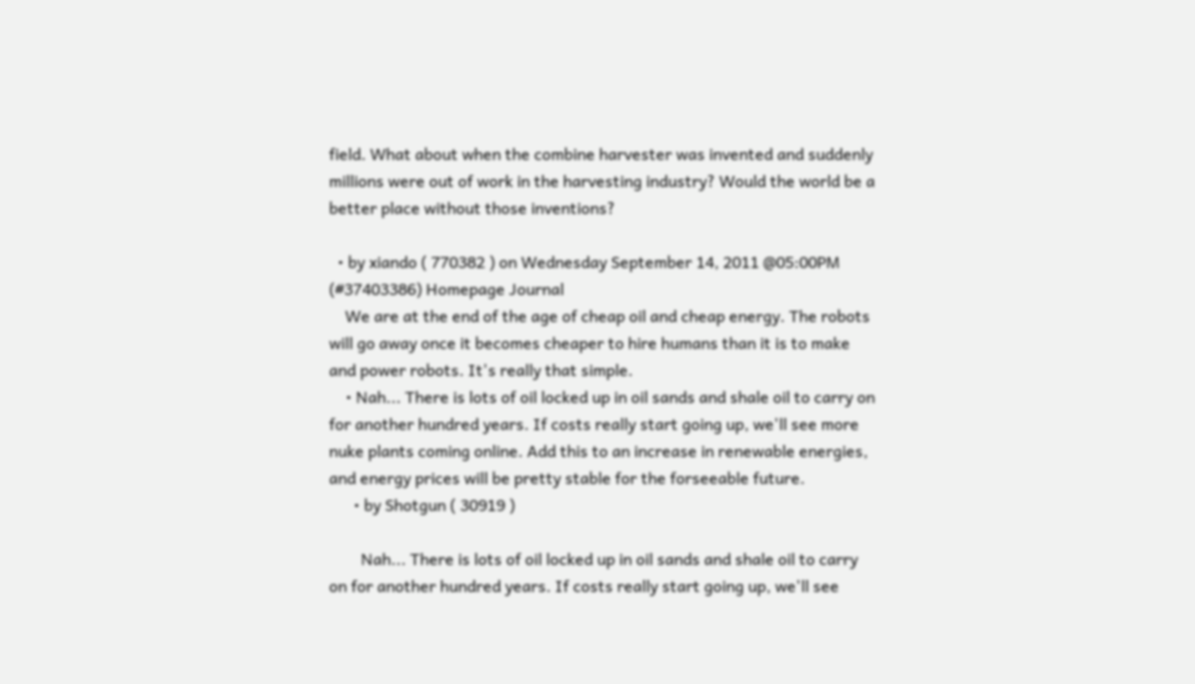field. What about when the combine harvester was invented and suddenly millions were out of work in the harvesting industry? Would the world be a better place without those inventions?

  • by xiando ( 770382 ) on Wednesday September 14, 2011 @05:00PM (#37403386) Homepage Journal
    We are at the end of the age of cheap oil and cheap energy. The robots will go away once it becomes cheaper to hire humans than it is to make and power robots. It's really that simple.
    • Nah... There is lots of oil locked up in oil sands and shale oil to carry on for another hundred years. If costs really start going up, we'll see more nuke plants coming online. Add this to an increase in renewable energies, and energy prices will be pretty stable for the forseeable future.
      • by Shotgun ( 30919 )

        Nah... There is lots of oil locked up in oil sands and shale oil to carry on for another hundred years. If costs really start going up, we'll see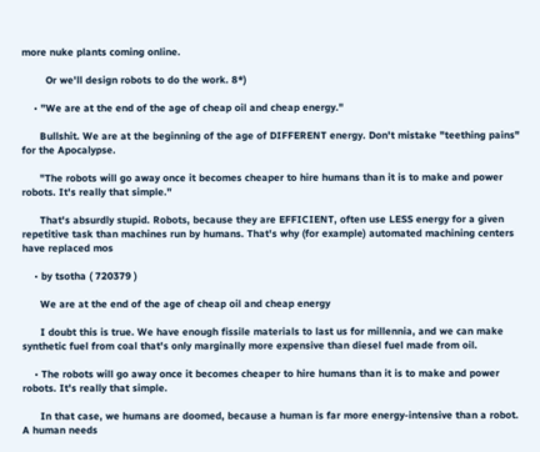more nuke plants coming online.

        Or we'll design robots to do the work. 8*)

    • "We are at the end of the age of cheap oil and cheap energy."

      Bullshit. We are at the beginning of the age of DIFFERENT energy. Don't mistake "teething pains" for the Apocalypse.

      "The robots will go away once it becomes cheaper to hire humans than it is to make and power robots. It's really that simple."

      That's absurdly stupid. Robots, because they are EFFICIENT, often use LESS energy for a given repetitive task than machines run by humans. That's why (for example) automated machining centers have replaced mos

    • by tsotha ( 720379 )

      We are at the end of the age of cheap oil and cheap energy

      I doubt this is true. We have enough fissile materials to last us for millennia, and we can make synthetic fuel from coal that's only marginally more expensive than diesel fuel made from oil.

    • The robots will go away once it becomes cheaper to hire humans than it is to make and power robots. It's really that simple.

      In that case, we humans are doomed, because a human is far more energy-intensive than a robot. A human needs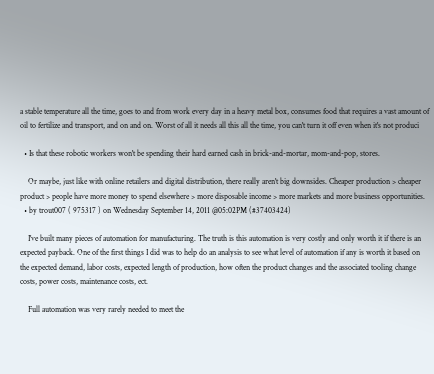a stable temperature all the time, goes to and from work every day in a heavy metal box, consumes food that requires a vast amount of oil to fertilize and transport, and on and on. Worst of all it needs all this all the time, you can't turn it off even when it's not produci

  • Is that these robotic workers won't be spending their hard earned cash in brick-and-mortar, mom-and-pop, stores.

    Or maybe, just like with online retailers and digital distribution, there really aren't big downsides. Cheaper production > cheaper product > people have more money to spend elsewhere > more disposable income > more markets and more business opportunities.
  • by trout007 ( 975317 ) on Wednesday September 14, 2011 @05:02PM (#37403424)

    I've built many pieces of automation for manufacturing. The truth is this automation is very costly and only worth it if there is an expected payback. One of the first things I did was to help do an analysis to see what level of automation if any is worth it based on the expected demand, labor costs, expected length of production, how often the product changes and the associated tooling change costs, power costs, maintenance costs, ect.

    Full automation was very rarely needed to meet the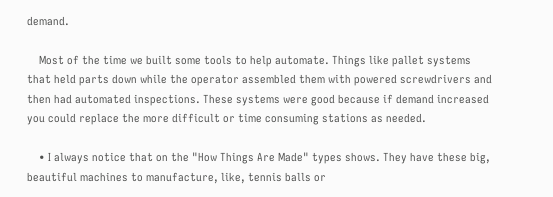demand.

    Most of the time we built some tools to help automate. Things like pallet systems that held parts down while the operator assembled them with powered screwdrivers and then had automated inspections. These systems were good because if demand increased you could replace the more difficult or time consuming stations as needed.

    • I always notice that on the "How Things Are Made" types shows. They have these big, beautiful machines to manufacture, like, tennis balls or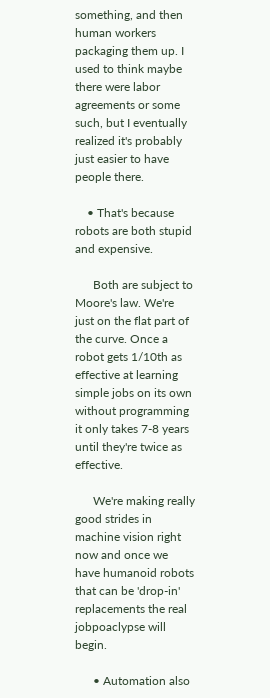something, and then human workers packaging them up. I used to think maybe there were labor agreements or some such, but I eventually realized it's probably just easier to have people there.

    • That's because robots are both stupid and expensive.

      Both are subject to Moore's law. We're just on the flat part of the curve. Once a robot gets 1/10th as effective at learning simple jobs on its own without programming it only takes 7-8 years until they're twice as effective.

      We're making really good strides in machine vision right now and once we have humanoid robots that can be 'drop-in' replacements the real jobpoaclypse will begin.

      • Automation also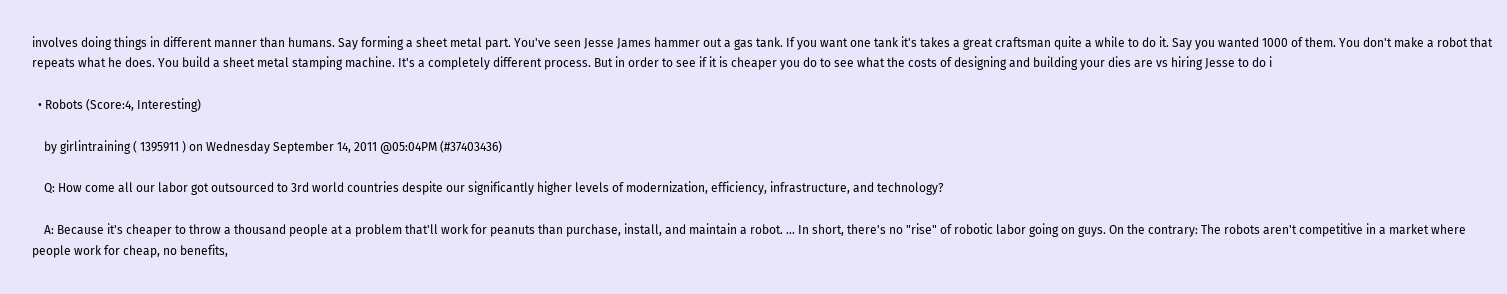involves doing things in different manner than humans. Say forming a sheet metal part. You've seen Jesse James hammer out a gas tank. If you want one tank it's takes a great craftsman quite a while to do it. Say you wanted 1000 of them. You don't make a robot that repeats what he does. You build a sheet metal stamping machine. It's a completely different process. But in order to see if it is cheaper you do to see what the costs of designing and building your dies are vs hiring Jesse to do i

  • Robots (Score:4, Interesting)

    by girlintraining ( 1395911 ) on Wednesday September 14, 2011 @05:04PM (#37403436)

    Q: How come all our labor got outsourced to 3rd world countries despite our significantly higher levels of modernization, efficiency, infrastructure, and technology?

    A: Because it's cheaper to throw a thousand people at a problem that'll work for peanuts than purchase, install, and maintain a robot. ... In short, there's no "rise" of robotic labor going on guys. On the contrary: The robots aren't competitive in a market where people work for cheap, no benefits,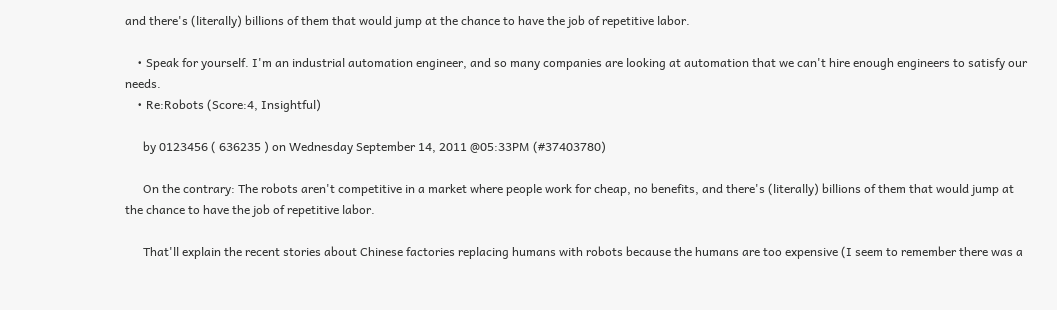and there's (literally) billions of them that would jump at the chance to have the job of repetitive labor.

    • Speak for yourself. I'm an industrial automation engineer, and so many companies are looking at automation that we can't hire enough engineers to satisfy our needs.
    • Re:Robots (Score:4, Insightful)

      by 0123456 ( 636235 ) on Wednesday September 14, 2011 @05:33PM (#37403780)

      On the contrary: The robots aren't competitive in a market where people work for cheap, no benefits, and there's (literally) billions of them that would jump at the chance to have the job of repetitive labor.

      That'll explain the recent stories about Chinese factories replacing humans with robots because the humans are too expensive (I seem to remember there was a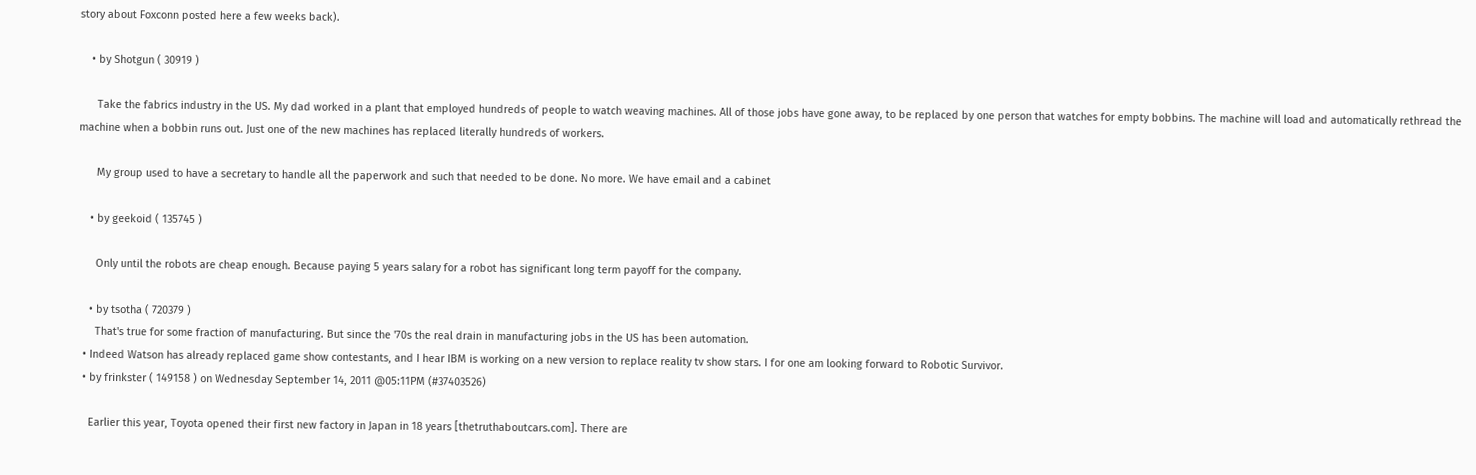story about Foxconn posted here a few weeks back).

    • by Shotgun ( 30919 )

      Take the fabrics industry in the US. My dad worked in a plant that employed hundreds of people to watch weaving machines. All of those jobs have gone away, to be replaced by one person that watches for empty bobbins. The machine will load and automatically rethread the machine when a bobbin runs out. Just one of the new machines has replaced literally hundreds of workers.

      My group used to have a secretary to handle all the paperwork and such that needed to be done. No more. We have email and a cabinet

    • by geekoid ( 135745 )

      Only until the robots are cheap enough. Because paying 5 years salary for a robot has significant long term payoff for the company.

    • by tsotha ( 720379 )
      That's true for some fraction of manufacturing. But since the '70s the real drain in manufacturing jobs in the US has been automation.
  • Indeed Watson has already replaced game show contestants, and I hear IBM is working on a new version to replace reality tv show stars. I for one am looking forward to Robotic Survivor.
  • by frinkster ( 149158 ) on Wednesday September 14, 2011 @05:11PM (#37403526)

    Earlier this year, Toyota opened their first new factory in Japan in 18 years [thetruthaboutcars.com]. There are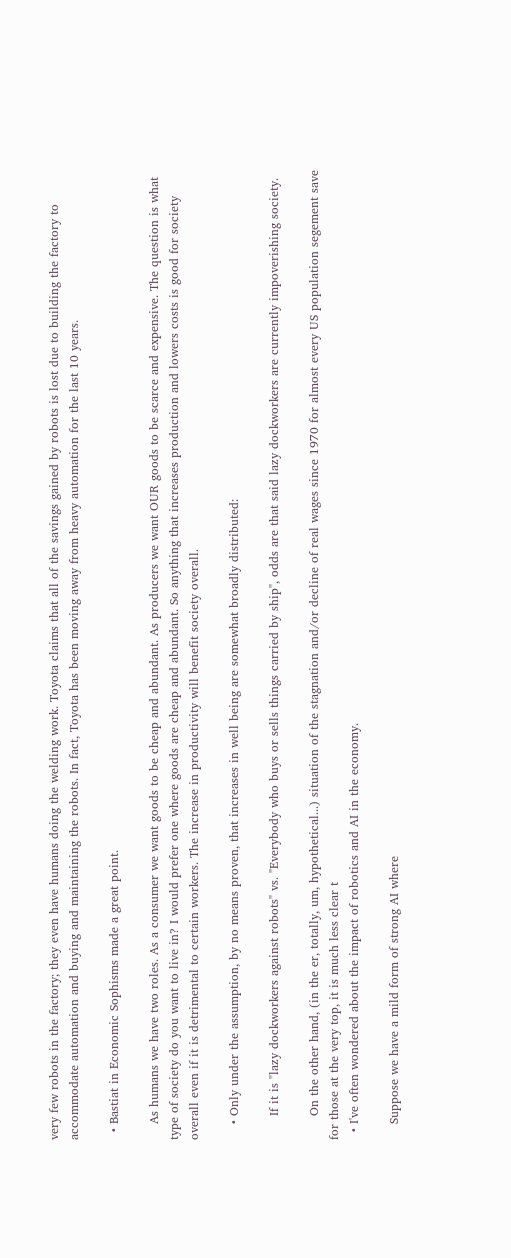very few robots in the factory; they even have humans doing the welding work. Toyota claims that all of the savings gained by robots is lost due to building the factory to accommodate automation and buying and maintaining the robots. In fact, Toyota has been moving away from heavy automation for the last 10 years.

  • Bastiat in Economic Sophisms made a great point.

    As humans we have two roles. As a consumer we want goods to be cheap and abundant. As producers we want OUR goods to be scarce and expensive. The question is what type of society do you want to live in? I would prefer one where goods are cheap and abundant. So anything that increases production and lowers costs is good for society overall even if it is detrimental to certain workers. The increase in productivity will benefit society overall.

    • Only under the assumption, by no means proven, that increases in well being are somewhat broadly distributed:

      If it is "lazy dockworkers against robots" vs. "Everybody who buys or sells things carried by ship", odds are that said lazy dockworkers are currently impoverishing society.

      On the other hand, (in the er, totally, um, hypothetical...) situation of the stagnation and/or decline of real wages since 1970 for almost every US population segement save for those at the very top, it is much less clear t
  • I've often wondered about the impact of robotics and AI in the economy.

    Suppose we have a mild form of strong AI where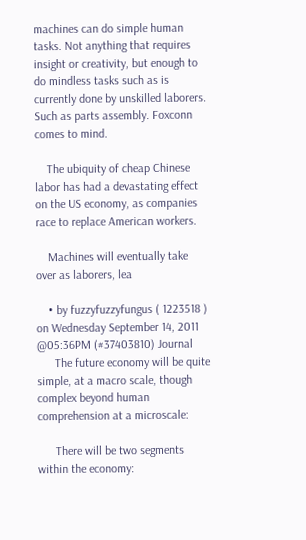machines can do simple human tasks. Not anything that requires insight or creativity, but enough to do mindless tasks such as is currently done by unskilled laborers. Such as parts assembly. Foxconn comes to mind.

    The ubiquity of cheap Chinese labor has had a devastating effect on the US economy, as companies race to replace American workers.

    Machines will eventually take over as laborers, lea

    • by fuzzyfuzzyfungus ( 1223518 ) on Wednesday September 14, 2011 @05:36PM (#37403810) Journal
      The future economy will be quite simple, at a macro scale, though complex beyond human comprehension at a microscale:

      There will be two segments within the economy: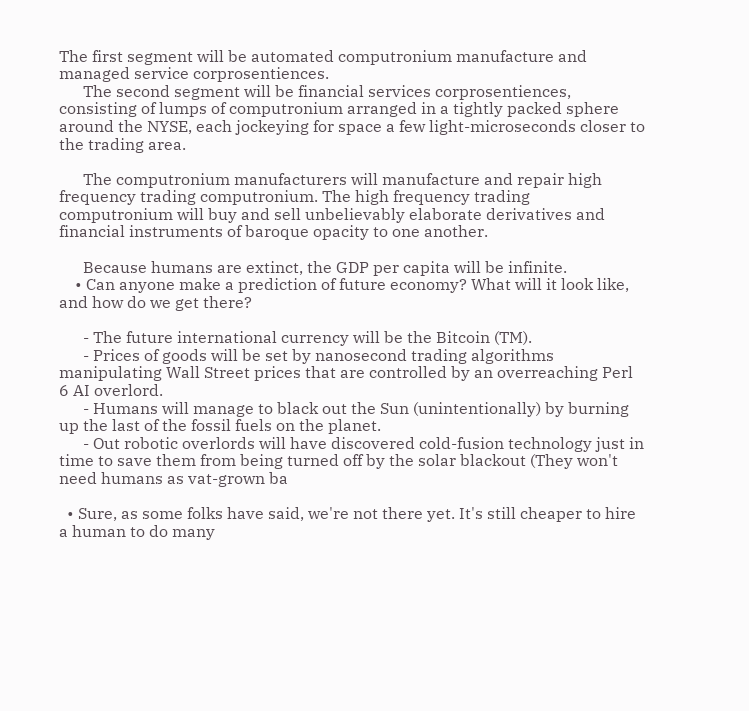The first segment will be automated computronium manufacture and managed service corprosentiences.
      The second segment will be financial services corprosentiences, consisting of lumps of computronium arranged in a tightly packed sphere around the NYSE, each jockeying for space a few light-microseconds closer to the trading area.

      The computronium manufacturers will manufacture and repair high frequency trading computronium. The high frequency trading computronium will buy and sell unbelievably elaborate derivatives and financial instruments of baroque opacity to one another.

      Because humans are extinct, the GDP per capita will be infinite.
    • Can anyone make a prediction of future economy? What will it look like, and how do we get there?

      - The future international currency will be the Bitcoin (TM).
      - Prices of goods will be set by nanosecond trading algorithms manipulating Wall Street prices that are controlled by an overreaching Perl 6 AI overlord.
      - Humans will manage to black out the Sun (unintentionally) by burning up the last of the fossil fuels on the planet.
      - Out robotic overlords will have discovered cold-fusion technology just in time to save them from being turned off by the solar blackout (They won't need humans as vat-grown ba

  • Sure, as some folks have said, we're not there yet. It's still cheaper to hire a human to do many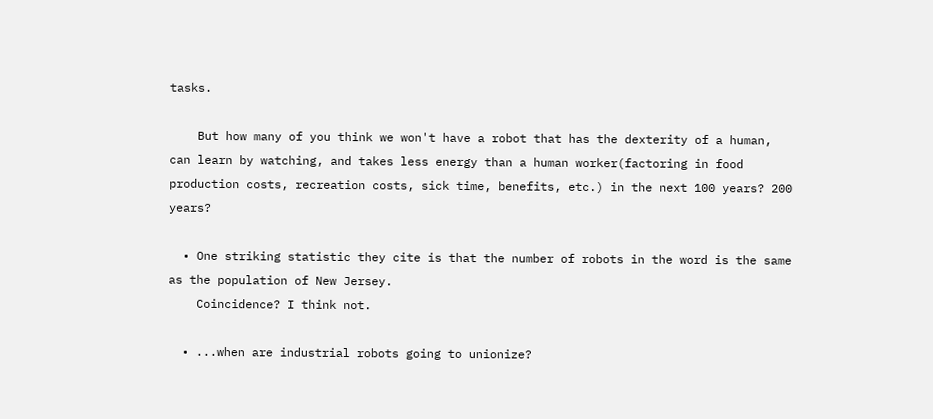tasks.

    But how many of you think we won't have a robot that has the dexterity of a human, can learn by watching, and takes less energy than a human worker(factoring in food production costs, recreation costs, sick time, benefits, etc.) in the next 100 years? 200 years?

  • One striking statistic they cite is that the number of robots in the word is the same as the population of New Jersey.
    Coincidence? I think not.

  • ...when are industrial robots going to unionize?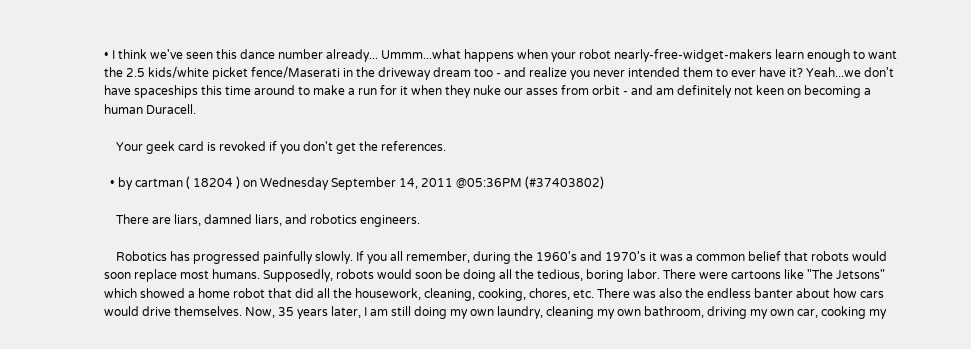• I think we've seen this dance number already... Ummm...what happens when your robot nearly-free-widget-makers learn enough to want the 2.5 kids/white picket fence/Maserati in the driveway dream too - and realize you never intended them to ever have it? Yeah...we don't have spaceships this time around to make a run for it when they nuke our asses from orbit - and am definitely not keen on becoming a human Duracell.

    Your geek card is revoked if you don't get the references.

  • by cartman ( 18204 ) on Wednesday September 14, 2011 @05:36PM (#37403802)

    There are liars, damned liars, and robotics engineers.

    Robotics has progressed painfully slowly. If you all remember, during the 1960's and 1970's it was a common belief that robots would soon replace most humans. Supposedly, robots would soon be doing all the tedious, boring labor. There were cartoons like "The Jetsons" which showed a home robot that did all the housework, cleaning, cooking, chores, etc. There was also the endless banter about how cars would drive themselves. Now, 35 years later, I am still doing my own laundry, cleaning my own bathroom, driving my own car, cooking my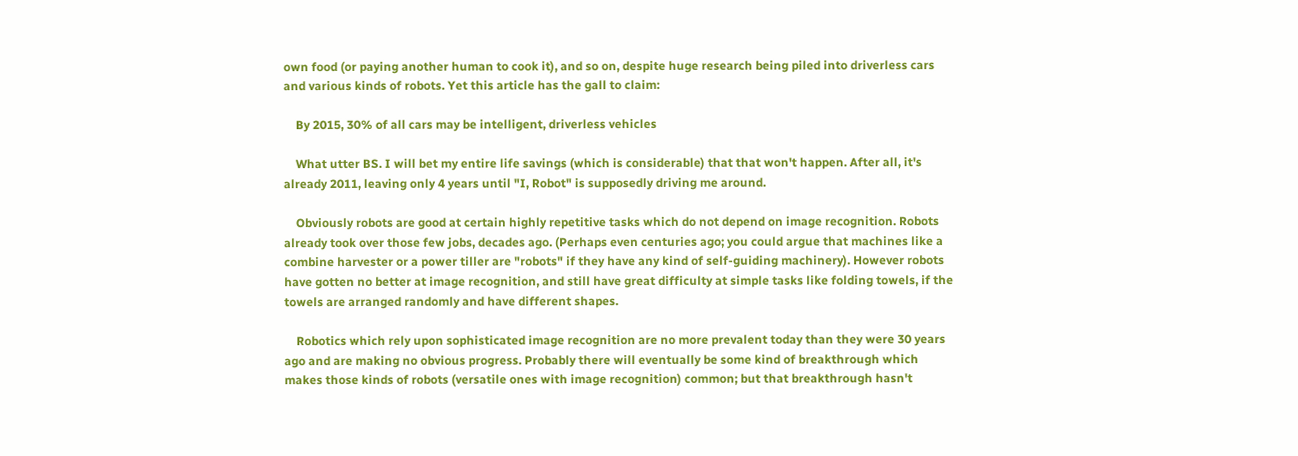own food (or paying another human to cook it), and so on, despite huge research being piled into driverless cars and various kinds of robots. Yet this article has the gall to claim:

    By 2015, 30% of all cars may be intelligent, driverless vehicles

    What utter BS. I will bet my entire life savings (which is considerable) that that won't happen. After all, it's already 2011, leaving only 4 years until "I, Robot" is supposedly driving me around.

    Obviously robots are good at certain highly repetitive tasks which do not depend on image recognition. Robots already took over those few jobs, decades ago. (Perhaps even centuries ago; you could argue that machines like a combine harvester or a power tiller are "robots" if they have any kind of self-guiding machinery). However robots have gotten no better at image recognition, and still have great difficulty at simple tasks like folding towels, if the towels are arranged randomly and have different shapes.

    Robotics which rely upon sophisticated image recognition are no more prevalent today than they were 30 years ago and are making no obvious progress. Probably there will eventually be some kind of breakthrough which makes those kinds of robots (versatile ones with image recognition) common; but that breakthrough hasn't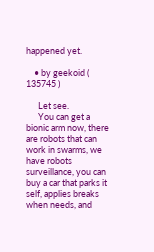happened yet.

    • by geekoid ( 135745 )

      Let see.
      You can get a bionic arm now, there are robots that can work in swarms, we have robots surveillance, you can buy a car that parks it self, applies breaks when needs, and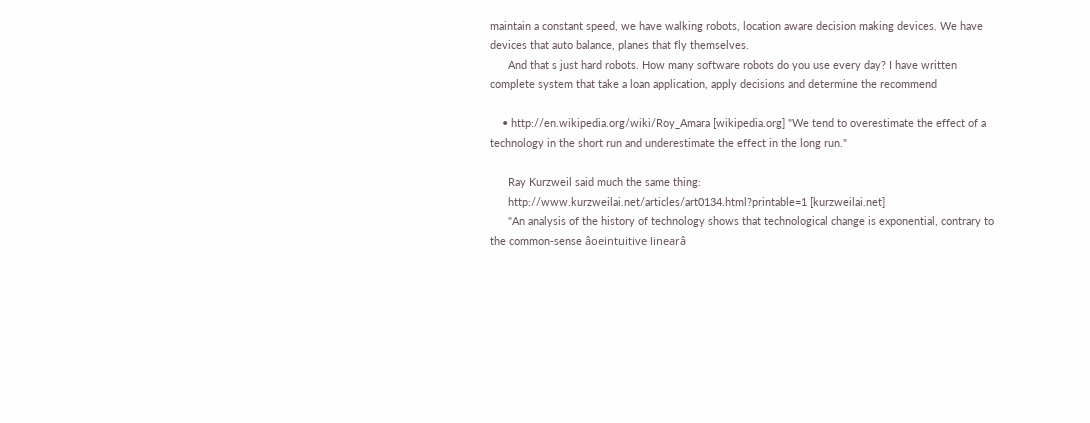maintain a constant speed, we have walking robots, location aware decision making devices. We have devices that auto balance, planes that fly themselves.
      And that s just hard robots. How many software robots do you use every day? I have written complete system that take a loan application, apply decisions and determine the recommend

    • http://en.wikipedia.org/wiki/Roy_Amara [wikipedia.org] "We tend to overestimate the effect of a technology in the short run and underestimate the effect in the long run."

      Ray Kurzweil said much the same thing:
      http://www.kurzweilai.net/articles/art0134.html?printable=1 [kurzweilai.net]
      "An analysis of the history of technology shows that technological change is exponential, contrary to the common-sense âoeintuitive linearâ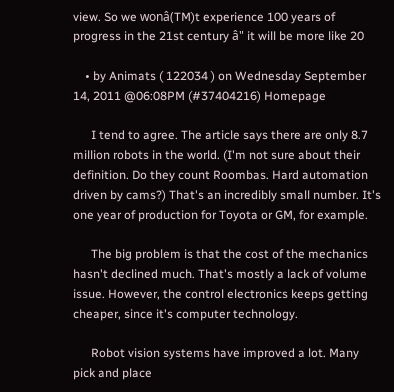view. So we wonâ(TM)t experience 100 years of progress in the 21st century â" it will be more like 20

    • by Animats ( 122034 ) on Wednesday September 14, 2011 @06:08PM (#37404216) Homepage

      I tend to agree. The article says there are only 8.7 million robots in the world. (I'm not sure about their definition. Do they count Roombas. Hard automation driven by cams?) That's an incredibly small number. It's one year of production for Toyota or GM, for example.

      The big problem is that the cost of the mechanics hasn't declined much. That's mostly a lack of volume issue. However, the control electronics keeps getting cheaper, since it's computer technology.

      Robot vision systems have improved a lot. Many pick and place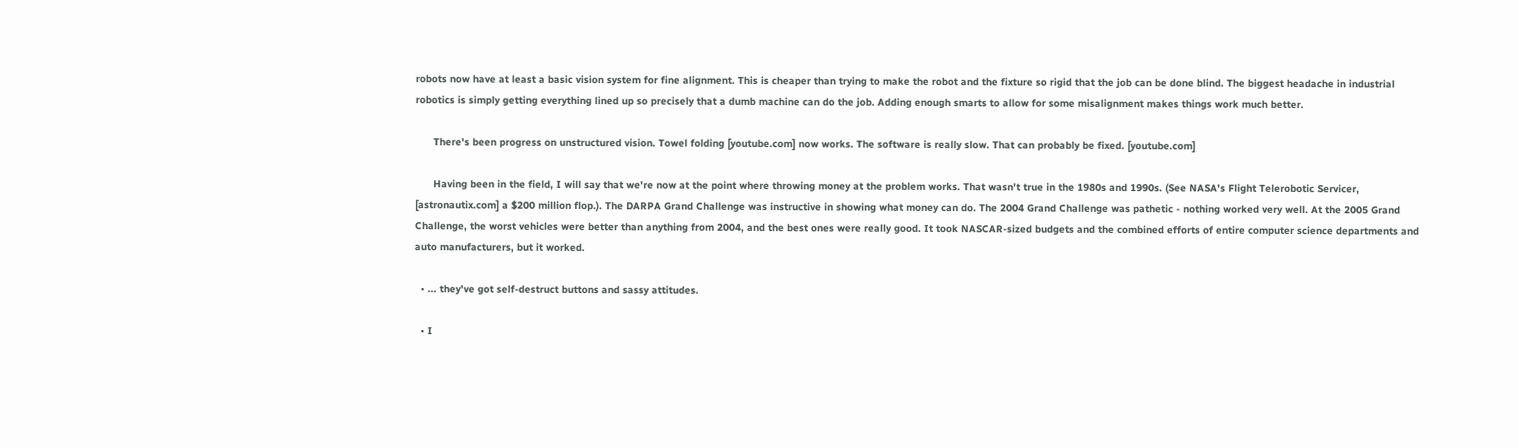robots now have at least a basic vision system for fine alignment. This is cheaper than trying to make the robot and the fixture so rigid that the job can be done blind. The biggest headache in industrial robotics is simply getting everything lined up so precisely that a dumb machine can do the job. Adding enough smarts to allow for some misalignment makes things work much better.

      There's been progress on unstructured vision. Towel folding [youtube.com] now works. The software is really slow. That can probably be fixed. [youtube.com]

      Having been in the field, I will say that we're now at the point where throwing money at the problem works. That wasn't true in the 1980s and 1990s. (See NASA's Flight Telerobotic Servicer, [astronautix.com] a $200 million flop.). The DARPA Grand Challenge was instructive in showing what money can do. The 2004 Grand Challenge was pathetic - nothing worked very well. At the 2005 Grand Challenge, the worst vehicles were better than anything from 2004, and the best ones were really good. It took NASCAR-sized budgets and the combined efforts of entire computer science departments and auto manufacturers, but it worked.

  • ... they've got self-destruct buttons and sassy attitudes.

  • I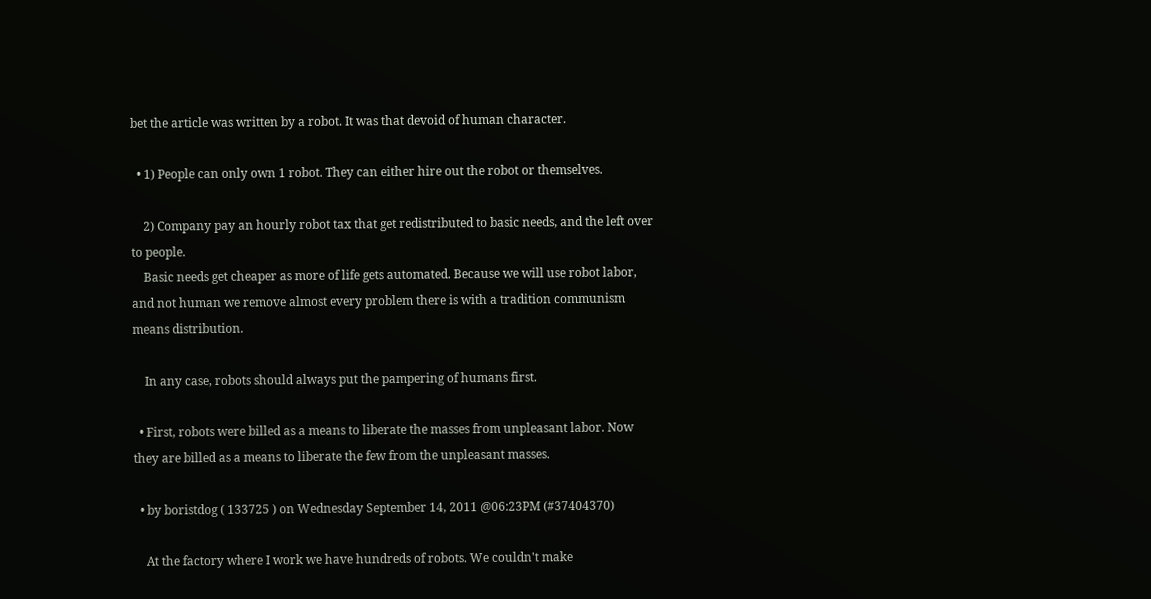bet the article was written by a robot. It was that devoid of human character.

  • 1) People can only own 1 robot. They can either hire out the robot or themselves.

    2) Company pay an hourly robot tax that get redistributed to basic needs, and the left over to people.
    Basic needs get cheaper as more of life gets automated. Because we will use robot labor, and not human we remove almost every problem there is with a tradition communism means distribution.

    In any case, robots should always put the pampering of humans first.

  • First, robots were billed as a means to liberate the masses from unpleasant labor. Now they are billed as a means to liberate the few from the unpleasant masses.

  • by boristdog ( 133725 ) on Wednesday September 14, 2011 @06:23PM (#37404370)

    At the factory where I work we have hundreds of robots. We couldn't make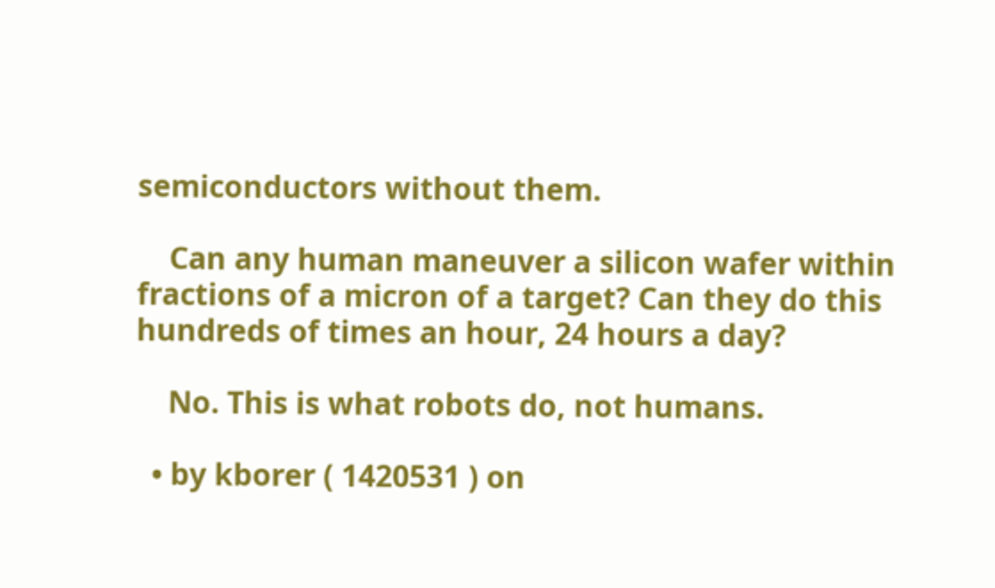semiconductors without them.

    Can any human maneuver a silicon wafer within fractions of a micron of a target? Can they do this hundreds of times an hour, 24 hours a day?

    No. This is what robots do, not humans.

  • by kborer ( 1420531 ) on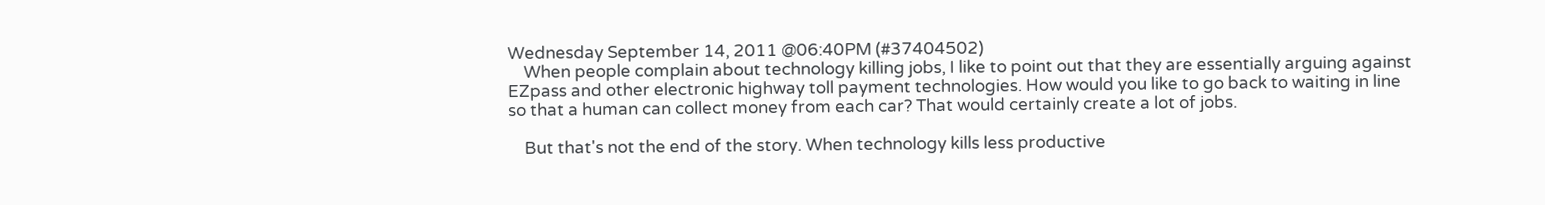Wednesday September 14, 2011 @06:40PM (#37404502)
    When people complain about technology killing jobs, I like to point out that they are essentially arguing against EZpass and other electronic highway toll payment technologies. How would you like to go back to waiting in line so that a human can collect money from each car? That would certainly create a lot of jobs.

    But that's not the end of the story. When technology kills less productive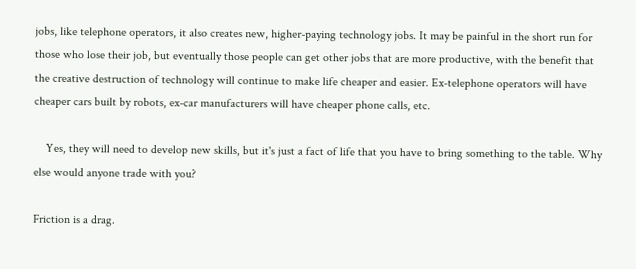jobs, like telephone operators, it also creates new, higher-paying technology jobs. It may be painful in the short run for those who lose their job, but eventually those people can get other jobs that are more productive, with the benefit that the creative destruction of technology will continue to make life cheaper and easier. Ex-telephone operators will have cheaper cars built by robots, ex-car manufacturers will have cheaper phone calls, etc.

    Yes, they will need to develop new skills, but it's just a fact of life that you have to bring something to the table. Why else would anyone trade with you?

Friction is a drag.